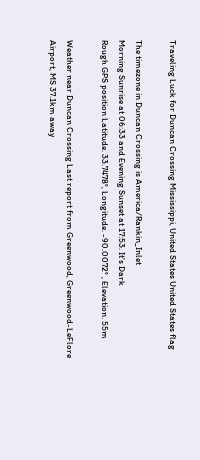Traveling Luck for Duncan Crossing Mississippi, United States United States flag

The timezone in Duncan Crossing is America/Rankin_Inlet
Morning Sunrise at 06:33 and Evening Sunset at 17:53. It's Dark
Rough GPS position Latitude. 33.7478°, Longitude. -90.0072° , Elevation. 55m

Weather near Duncan Crossing Last report from Greenwood, Greenwood-LeFlore Airport, MS 37.1km away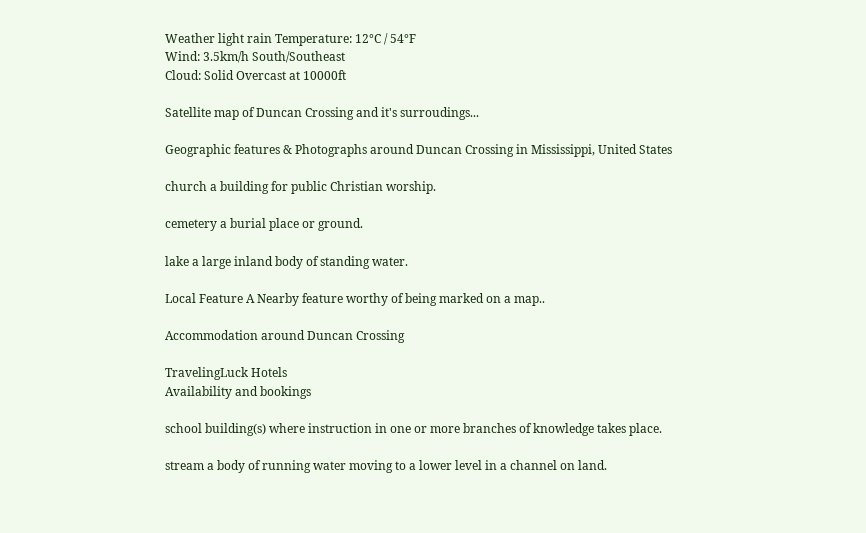Weather light rain Temperature: 12°C / 54°F
Wind: 3.5km/h South/Southeast
Cloud: Solid Overcast at 10000ft

Satellite map of Duncan Crossing and it's surroudings...

Geographic features & Photographs around Duncan Crossing in Mississippi, United States

church a building for public Christian worship.

cemetery a burial place or ground.

lake a large inland body of standing water.

Local Feature A Nearby feature worthy of being marked on a map..

Accommodation around Duncan Crossing

TravelingLuck Hotels
Availability and bookings

school building(s) where instruction in one or more branches of knowledge takes place.

stream a body of running water moving to a lower level in a channel on land.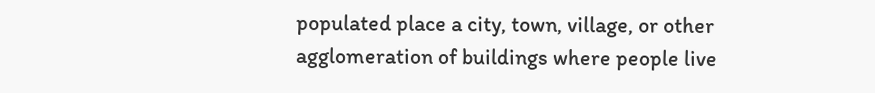populated place a city, town, village, or other agglomeration of buildings where people live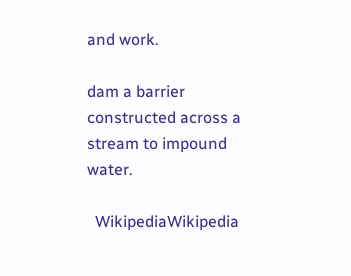and work.

dam a barrier constructed across a stream to impound water.

  WikipediaWikipedia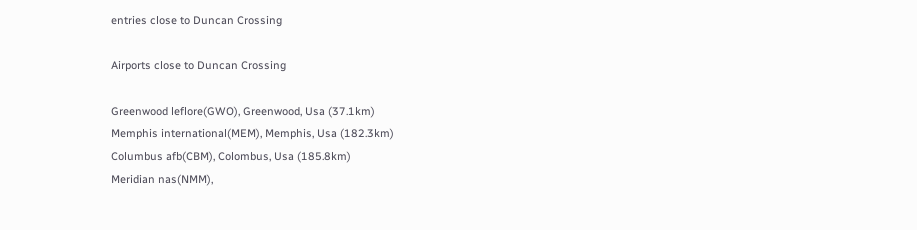entries close to Duncan Crossing

Airports close to Duncan Crossing

Greenwood leflore(GWO), Greenwood, Usa (37.1km)
Memphis international(MEM), Memphis, Usa (182.3km)
Columbus afb(CBM), Colombus, Usa (185.8km)
Meridian nas(NMM),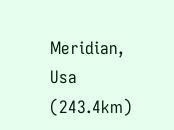Meridian, Usa (243.4km)